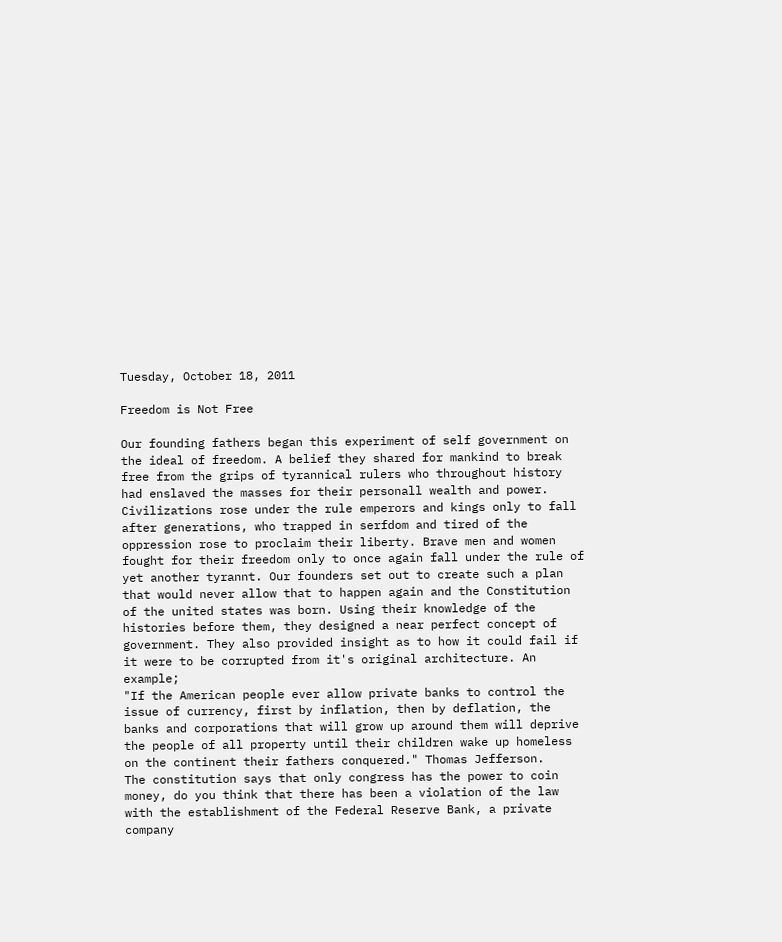Tuesday, October 18, 2011

Freedom is Not Free

Our founding fathers began this experiment of self government on the ideal of freedom. A belief they shared for mankind to break free from the grips of tyrannical rulers who throughout history had enslaved the masses for their personall wealth and power. Civilizations rose under the rule emperors and kings only to fall after generations, who trapped in serfdom and tired of the oppression rose to proclaim their liberty. Brave men and women fought for their freedom only to once again fall under the rule of yet another tyrannt. Our founders set out to create such a plan that would never allow that to happen again and the Constitution of the united states was born. Using their knowledge of the histories before them, they designed a near perfect concept of government. They also provided insight as to how it could fail if it were to be corrupted from it's original architecture. An example;
"If the American people ever allow private banks to control the issue of currency, first by inflation, then by deflation, the banks and corporations that will grow up around them will deprive the people of all property until their children wake up homeless on the continent their fathers conquered." Thomas Jefferson.
The constitution says that only congress has the power to coin money, do you think that there has been a violation of the law with the establishment of the Federal Reserve Bank, a private company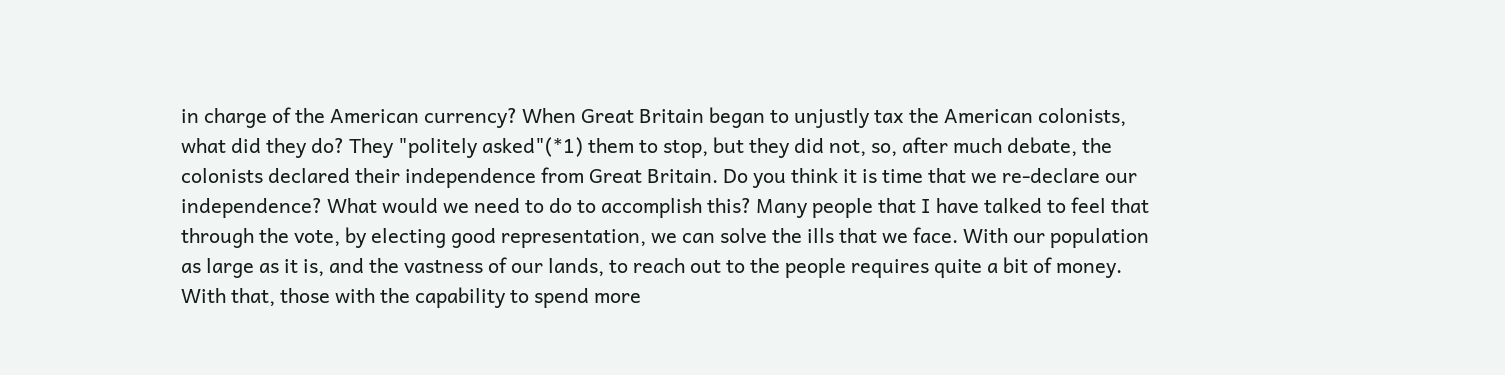in charge of the American currency? When Great Britain began to unjustly tax the American colonists, what did they do? They "politely asked"(*1) them to stop, but they did not, so, after much debate, the colonists declared their independence from Great Britain. Do you think it is time that we re-declare our independence? What would we need to do to accomplish this? Many people that I have talked to feel that through the vote, by electing good representation, we can solve the ills that we face. With our population as large as it is, and the vastness of our lands, to reach out to the people requires quite a bit of money. With that, those with the capability to spend more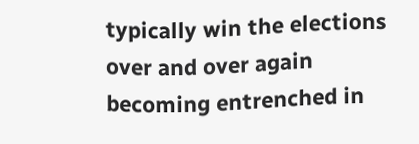typically win the elections over and over again becoming entrenched in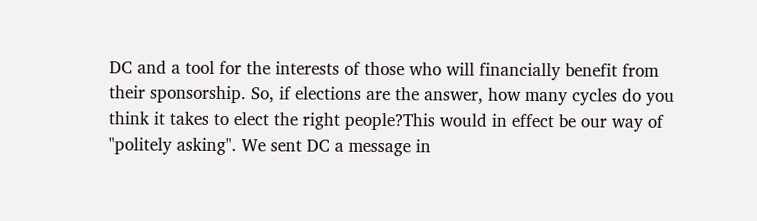DC and a tool for the interests of those who will financially benefit from their sponsorship. So, if elections are the answer, how many cycles do you think it takes to elect the right people?This would in effect be our way of "politely asking". We sent DC a message in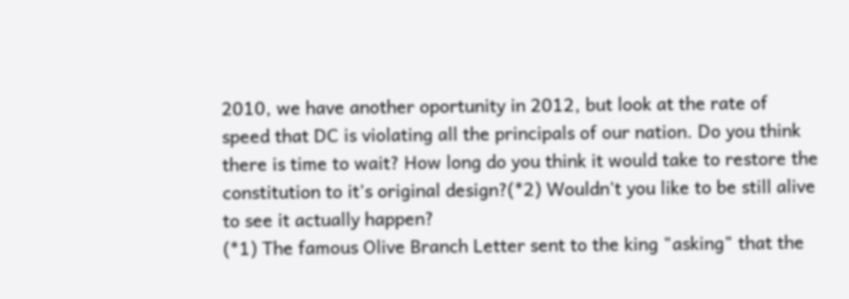2010, we have another oportunity in 2012, but look at the rate of speed that DC is violating all the principals of our nation. Do you think there is time to wait? How long do you think it would take to restore the constitution to it's original design?(*2) Wouldn't you like to be still alive to see it actually happen?
(*1) The famous Olive Branch Letter sent to the king "asking" that the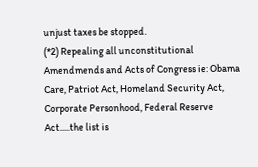unjust taxes be stopped.
(*2) Repealing all unconstitutional Amendmends and Acts of Congress ie: Obama Care, Patriot Act, Homeland Security Act, Corporate Personhood, Federal Reserve Act.....the list is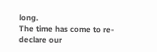long.
The time has come to re-declare our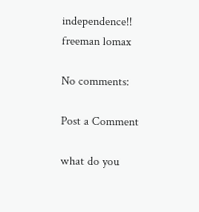independence!!
freeman lomax

No comments:

Post a Comment

what do you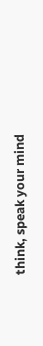think, speak your mind